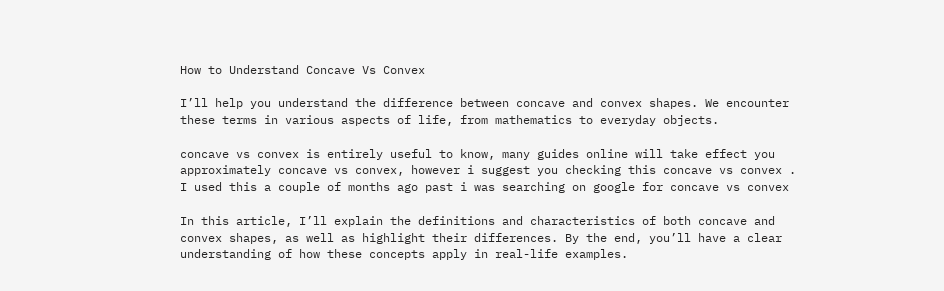How to Understand Concave Vs Convex

I’ll help you understand the difference between concave and convex shapes. We encounter these terms in various aspects of life, from mathematics to everyday objects.

concave vs convex is entirely useful to know, many guides online will take effect you approximately concave vs convex, however i suggest you checking this concave vs convex . I used this a couple of months ago past i was searching on google for concave vs convex

In this article, I’ll explain the definitions and characteristics of both concave and convex shapes, as well as highlight their differences. By the end, you’ll have a clear understanding of how these concepts apply in real-life examples.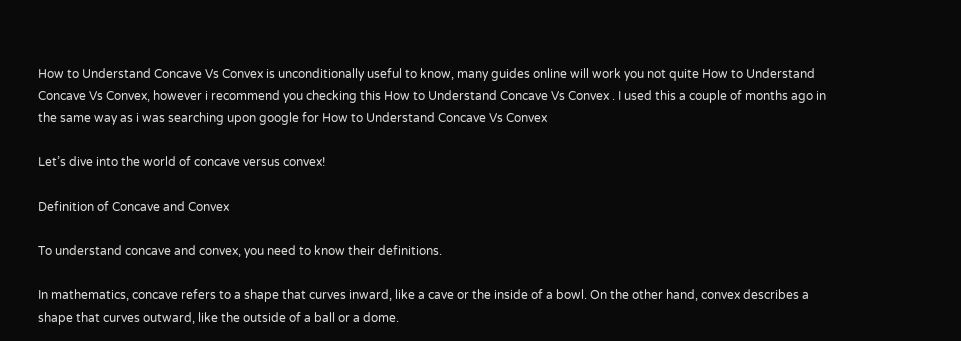How to Understand Concave Vs Convex is unconditionally useful to know, many guides online will work you not quite How to Understand Concave Vs Convex, however i recommend you checking this How to Understand Concave Vs Convex . I used this a couple of months ago in the same way as i was searching upon google for How to Understand Concave Vs Convex

Let’s dive into the world of concave versus convex!

Definition of Concave and Convex

To understand concave and convex, you need to know their definitions.

In mathematics, concave refers to a shape that curves inward, like a cave or the inside of a bowl. On the other hand, convex describes a shape that curves outward, like the outside of a ball or a dome.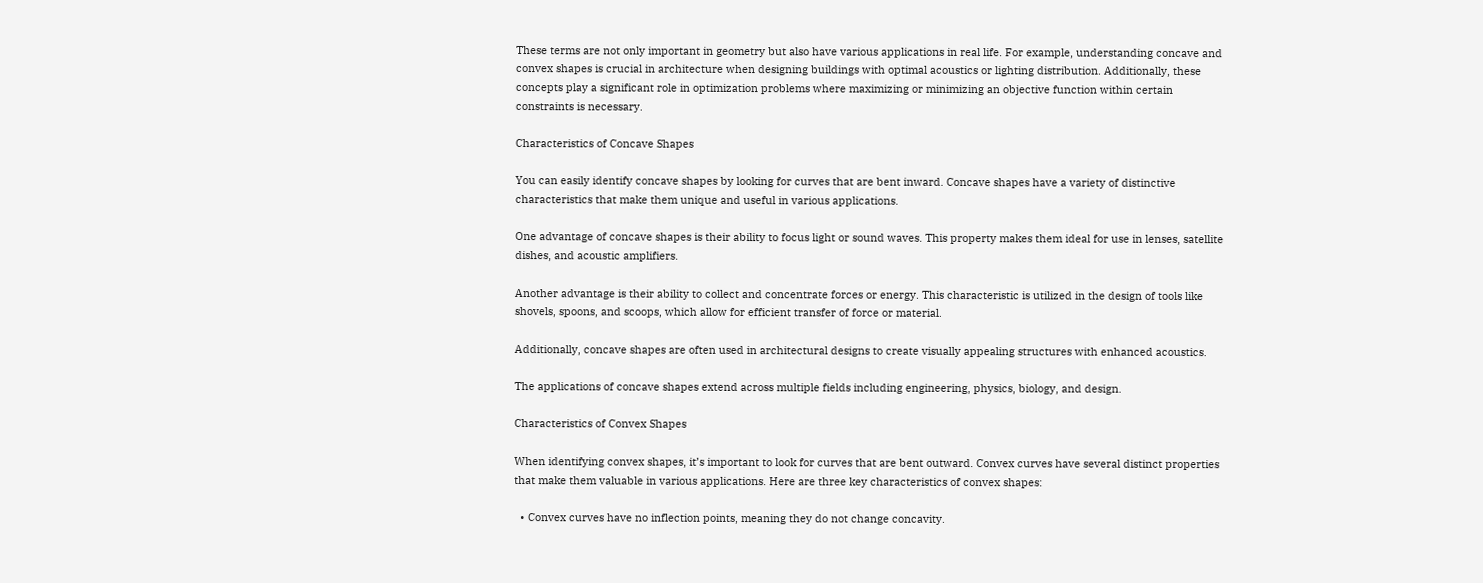These terms are not only important in geometry but also have various applications in real life. For example, understanding concave and convex shapes is crucial in architecture when designing buildings with optimal acoustics or lighting distribution. Additionally, these concepts play a significant role in optimization problems where maximizing or minimizing an objective function within certain constraints is necessary.

Characteristics of Concave Shapes

You can easily identify concave shapes by looking for curves that are bent inward. Concave shapes have a variety of distinctive characteristics that make them unique and useful in various applications.

One advantage of concave shapes is their ability to focus light or sound waves. This property makes them ideal for use in lenses, satellite dishes, and acoustic amplifiers.

Another advantage is their ability to collect and concentrate forces or energy. This characteristic is utilized in the design of tools like shovels, spoons, and scoops, which allow for efficient transfer of force or material.

Additionally, concave shapes are often used in architectural designs to create visually appealing structures with enhanced acoustics.

The applications of concave shapes extend across multiple fields including engineering, physics, biology, and design.

Characteristics of Convex Shapes

When identifying convex shapes, it’s important to look for curves that are bent outward. Convex curves have several distinct properties that make them valuable in various applications. Here are three key characteristics of convex shapes:

  • Convex curves have no inflection points, meaning they do not change concavity.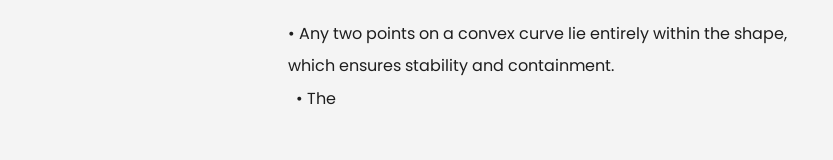• Any two points on a convex curve lie entirely within the shape, which ensures stability and containment.
  • The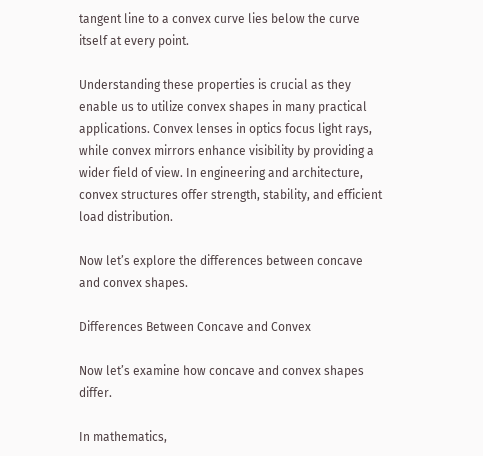tangent line to a convex curve lies below the curve itself at every point.

Understanding these properties is crucial as they enable us to utilize convex shapes in many practical applications. Convex lenses in optics focus light rays, while convex mirrors enhance visibility by providing a wider field of view. In engineering and architecture, convex structures offer strength, stability, and efficient load distribution.

Now let’s explore the differences between concave and convex shapes.

Differences Between Concave and Convex

Now let’s examine how concave and convex shapes differ.

In mathematics,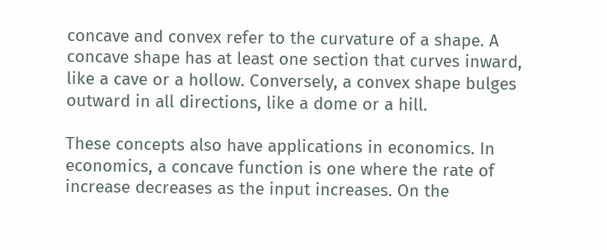concave and convex refer to the curvature of a shape. A concave shape has at least one section that curves inward, like a cave or a hollow. Conversely, a convex shape bulges outward in all directions, like a dome or a hill.

These concepts also have applications in economics. In economics, a concave function is one where the rate of increase decreases as the input increases. On the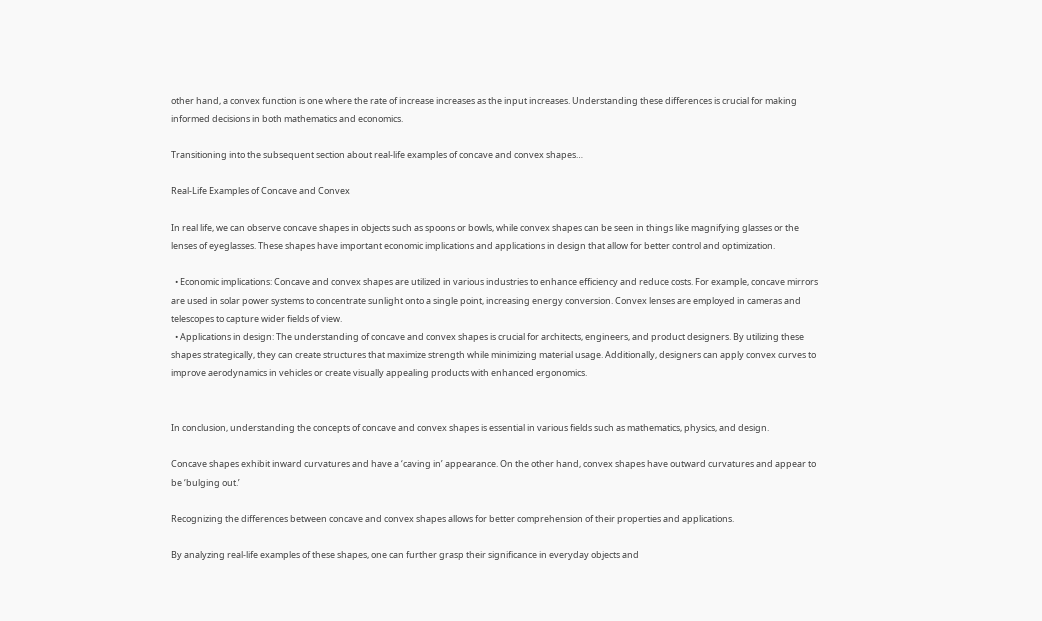other hand, a convex function is one where the rate of increase increases as the input increases. Understanding these differences is crucial for making informed decisions in both mathematics and economics.

Transitioning into the subsequent section about real-life examples of concave and convex shapes…

Real-Life Examples of Concave and Convex

In real life, we can observe concave shapes in objects such as spoons or bowls, while convex shapes can be seen in things like magnifying glasses or the lenses of eyeglasses. These shapes have important economic implications and applications in design that allow for better control and optimization.

  • Economic implications: Concave and convex shapes are utilized in various industries to enhance efficiency and reduce costs. For example, concave mirrors are used in solar power systems to concentrate sunlight onto a single point, increasing energy conversion. Convex lenses are employed in cameras and telescopes to capture wider fields of view.
  • Applications in design: The understanding of concave and convex shapes is crucial for architects, engineers, and product designers. By utilizing these shapes strategically, they can create structures that maximize strength while minimizing material usage. Additionally, designers can apply convex curves to improve aerodynamics in vehicles or create visually appealing products with enhanced ergonomics.


In conclusion, understanding the concepts of concave and convex shapes is essential in various fields such as mathematics, physics, and design.

Concave shapes exhibit inward curvatures and have a ‘caving in’ appearance. On the other hand, convex shapes have outward curvatures and appear to be ‘bulging out.’

Recognizing the differences between concave and convex shapes allows for better comprehension of their properties and applications.

By analyzing real-life examples of these shapes, one can further grasp their significance in everyday objects and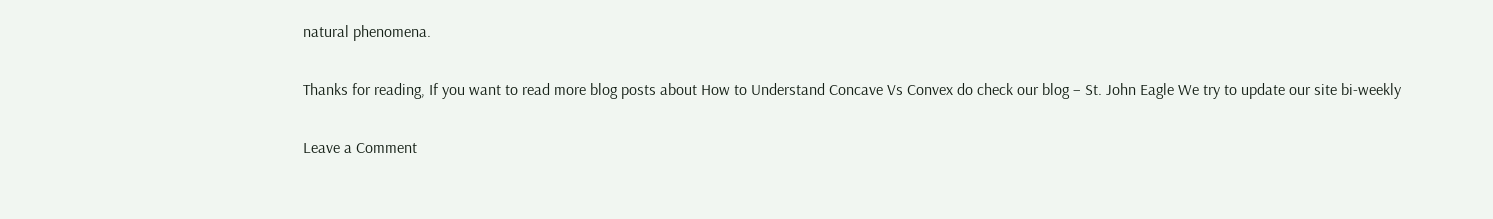natural phenomena.

Thanks for reading, If you want to read more blog posts about How to Understand Concave Vs Convex do check our blog – St. John Eagle We try to update our site bi-weekly

Leave a Comment